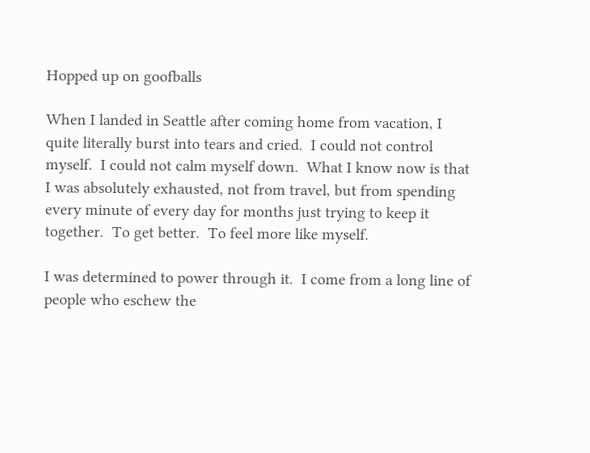Hopped up on goofballs

When I landed in Seattle after coming home from vacation, I quite literally burst into tears and cried.  I could not control myself.  I could not calm myself down.  What I know now is that I was absolutely exhausted, not from travel, but from spending every minute of every day for months just trying to keep it together.  To get better.  To feel more like myself.

I was determined to power through it.  I come from a long line of people who eschew the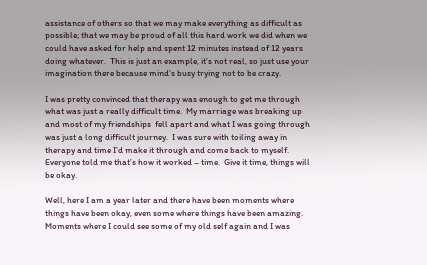assistance of others so that we may make everything as difficult as possible; that we may be proud of all this hard work we did when we could have asked for help and spent 12 minutes instead of 12 years  doing whatever.  This is just an example, it’s not real, so just use your imagination there because mind’s busy trying not to be crazy.

I was pretty convinced that therapy was enough to get me through what was just a really difficult time.  My marriage was breaking up and most of my friendships  fell apart and what I was going through was just a long difficult journey.  I was sure with toiling away in therapy and time I’d make it through and come back to myself.  Everyone told me that’s how it worked – time.  Give it time, things will be okay.

Well, here I am a year later and there have been moments where things have been okay, even some where things have been amazing.  Moments where I could see some of my old self again and I was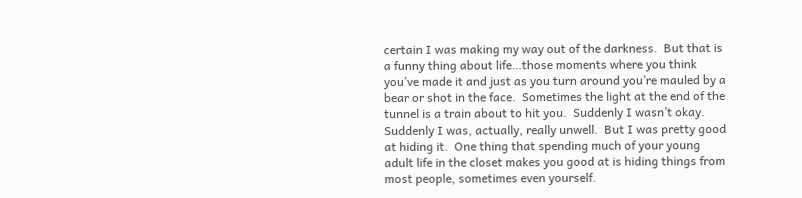certain I was making my way out of the darkness.  But that is a funny thing about life…those moments where you think you’ve made it and just as you turn around you’re mauled by a bear or shot in the face.  Sometimes the light at the end of the tunnel is a train about to hit you.  Suddenly I wasn’t okay.  Suddenly I was, actually, really unwell.  But I was pretty good at hiding it.  One thing that spending much of your young adult life in the closet makes you good at is hiding things from most people, sometimes even yourself.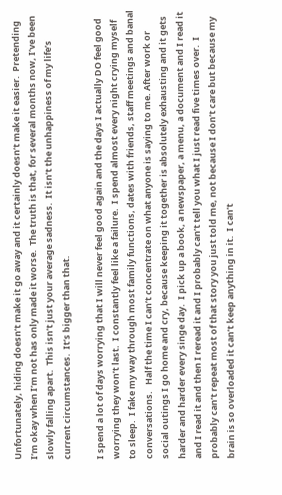Unfortunately, hiding doesn’t make it go away and it certainly doesn’t make it easier.  Pretending I’m okay when I’m not has only made it worse.  The truth is that, for several months now, I’ve been slowly falling apart.  This isn’t just your average sadness.  It isn’t the unhappiness of my life’s current circumstances.  It’s bigger than that.

I spend a lot of days worrying that I will never feel good again and the days I actually DO feel good worrying they won’t last.  I constantly feel like a failure.  I spend almost every night crying myself to sleep.  I fake my way through most family functions, dates with friends, staff meetings and banal conversations.   Half the time I can’t concentrate on what anyone is saying to me. After work or social outings I go home and cry, because keeping it together is absolutely exhausting and it gets harder and harder every singe day.  I pick up a book, a newspaper, a menu, a document and I read it and I read it and then I reread it and I probably can’t tell you what I just read five times over.  I probably can’t repeat most of that story you just told me, not because I don’t care but because my brain is so overloaded it can’t keep anything in it.  I can’t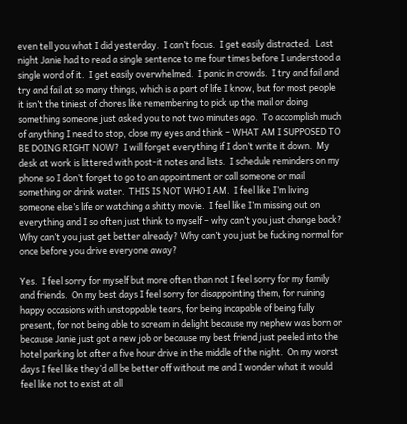even tell you what I did yesterday.  I can’t focus.  I get easily distracted.  Last night Janie had to read a single sentence to me four times before I understood a single word of it.  I get easily overwhelmed.  I panic in crowds.  I try and fail and try and fail at so many things, which is a part of life I know, but for most people it isn’t the tiniest of chores like remembering to pick up the mail or doing something someone just asked you to not two minutes ago.  To accomplish much of anything I need to stop, close my eyes and think – WHAT AM I SUPPOSED TO BE DOING RIGHT NOW?  I will forget everything if I don’t write it down.  My desk at work is littered with post-it notes and lists.  I schedule reminders on my phone so I don’t forget to go to an appointment or call someone or mail something or drink water.  THIS IS NOT WHO I AM.  I feel like I’m living someone else’s life or watching a shitty movie.  I feel like I’m missing out on everything and I so often just think to myself – why can’t you just change back?  Why can’t you just get better already? Why can’t you just be fucking normal for once before you drive everyone away?

Yes.  I feel sorry for myself but more often than not I feel sorry for my family and friends.  On my best days I feel sorry for disappointing them, for ruining happy occasions with unstoppable tears, for being incapable of being fully present, for not being able to scream in delight because my nephew was born or because Janie just got a new job or because my best friend just peeled into the hotel parking lot after a five hour drive in the middle of the night.  On my worst days I feel like they’d all be better off without me and I wonder what it would feel like not to exist at all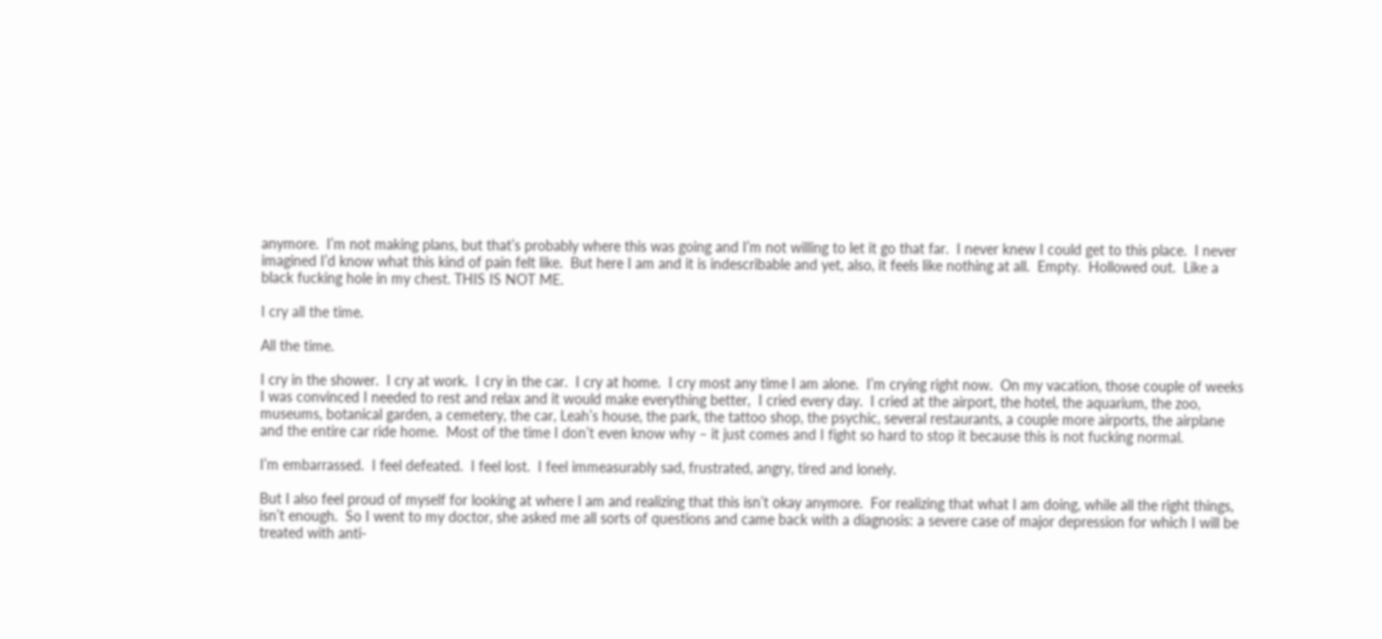anymore.  I’m not making plans, but that’s probably where this was going and I’m not willing to let it go that far.  I never knew I could get to this place.  I never imagined I’d know what this kind of pain felt like.  But here I am and it is indescribable and yet, also, it feels like nothing at all.  Empty.  Hollowed out.  Like a black fucking hole in my chest. THIS IS NOT ME.

I cry all the time.

All the time.

I cry in the shower.  I cry at work.  I cry in the car.  I cry at home.  I cry most any time I am alone.  I’m crying right now.  On my vacation, those couple of weeks I was convinced I needed to rest and relax and it would make everything better,  I cried every day.  I cried at the airport, the hotel, the aquarium, the zoo, museums, botanical garden, a cemetery, the car, Leah’s house, the park, the tattoo shop, the psychic, several restaurants, a couple more airports, the airplane and the entire car ride home.  Most of the time I don’t even know why – it just comes and I fight so hard to stop it because this is not fucking normal.

I’m embarrassed.  I feel defeated.  I feel lost.  I feel immeasurably sad, frustrated, angry, tired and lonely.

But I also feel proud of myself for looking at where I am and realizing that this isn’t okay anymore.  For realizing that what I am doing, while all the right things, isn’t enough.  So I went to my doctor, she asked me all sorts of questions and came back with a diagnosis: a severe case of major depression for which I will be treated with anti-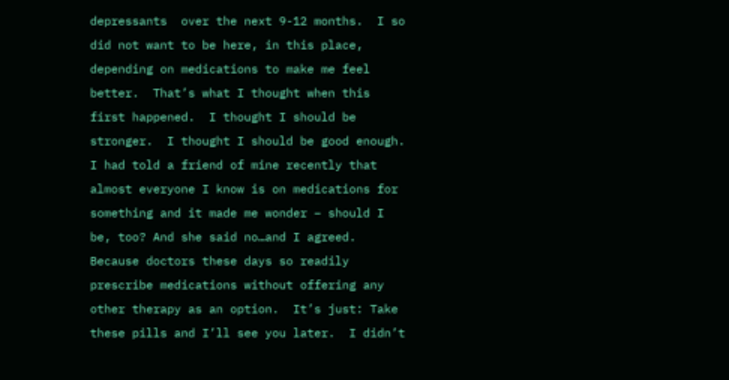depressants  over the next 9-12 months.  I so did not want to be here, in this place, depending on medications to make me feel better.  That’s what I thought when this first happened.  I thought I should be stronger.  I thought I should be good enough.  I had told a friend of mine recently that almost everyone I know is on medications for something and it made me wonder – should I be, too? And she said no…and I agreed.  Because doctors these days so readily prescribe medications without offering any other therapy as an option.  It’s just: Take these pills and I’ll see you later.  I didn’t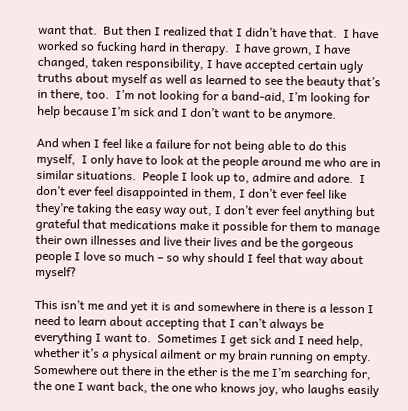want that.  But then I realized that I didn’t have that.  I have worked so fucking hard in therapy.  I have grown, I have changed, taken responsibility, I have accepted certain ugly truths about myself as well as learned to see the beauty that’s in there, too.  I’m not looking for a band-aid, I’m looking for help because I’m sick and I don’t want to be anymore.

And when I feel like a failure for not being able to do this myself,  I only have to look at the people around me who are in similar situations.  People I look up to, admire and adore.  I don’t ever feel disappointed in them, I don’t ever feel like they’re taking the easy way out, I don’t ever feel anything but grateful that medications make it possible for them to manage their own illnesses and live their lives and be the gorgeous people I love so much – so why should I feel that way about myself?

This isn’t me and yet it is and somewhere in there is a lesson I need to learn about accepting that I can’t always be everything I want to.  Sometimes I get sick and I need help, whether it’s a physical ailment or my brain running on empty. Somewhere out there in the ether is the me I’m searching for, the one I want back, the one who knows joy, who laughs easily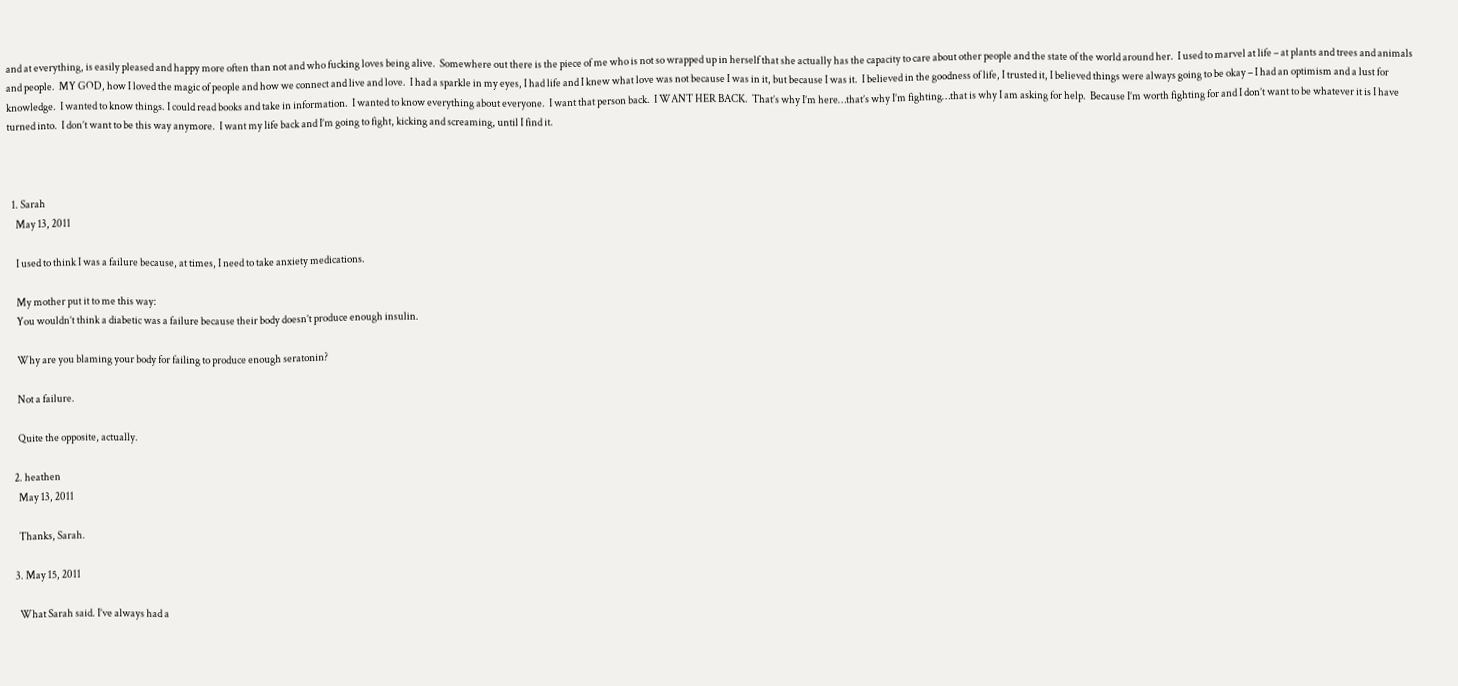and at everything, is easily pleased and happy more often than not and who fucking loves being alive.  Somewhere out there is the piece of me who is not so wrapped up in herself that she actually has the capacity to care about other people and the state of the world around her.  I used to marvel at life – at plants and trees and animals and people.  MY GOD, how I loved the magic of people and how we connect and live and love.  I had a sparkle in my eyes, I had life and I knew what love was not because I was in it, but because I was it.  I believed in the goodness of life, I trusted it, I believed things were always going to be okay – I had an optimism and a lust for knowledge.  I wanted to know things. I could read books and take in information.  I wanted to know everything about everyone.  I want that person back.  I WANT HER BACK.  That’s why I’m here…that’s why I’m fighting…that is why I am asking for help.  Because I’m worth fighting for and I don’t want to be whatever it is I have turned into.  I don’t want to be this way anymore.  I want my life back and I’m going to fight, kicking and screaming, until I find it.



  1. Sarah
    May 13, 2011

    I used to think I was a failure because, at times, I need to take anxiety medications.

    My mother put it to me this way:
    You wouldn’t think a diabetic was a failure because their body doesn’t produce enough insulin.

    Why are you blaming your body for failing to produce enough seratonin?

    Not a failure.

    Quite the opposite, actually.

  2. heathen
    May 13, 2011

    Thanks, Sarah.

  3. May 15, 2011

    What Sarah said. I’ve always had a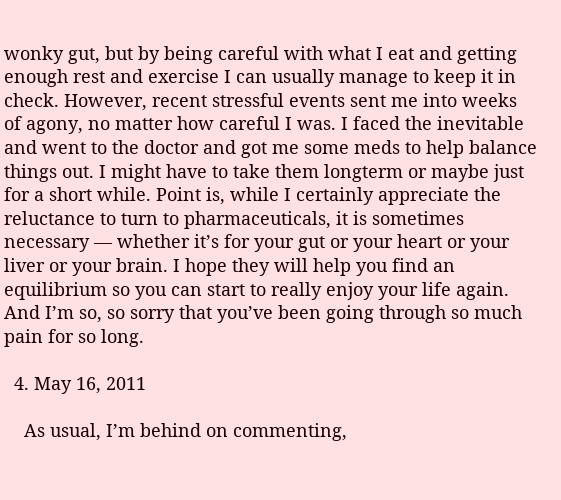wonky gut, but by being careful with what I eat and getting enough rest and exercise I can usually manage to keep it in check. However, recent stressful events sent me into weeks of agony, no matter how careful I was. I faced the inevitable and went to the doctor and got me some meds to help balance things out. I might have to take them longterm or maybe just for a short while. Point is, while I certainly appreciate the reluctance to turn to pharmaceuticals, it is sometimes necessary — whether it’s for your gut or your heart or your liver or your brain. I hope they will help you find an equilibrium so you can start to really enjoy your life again. And I’m so, so sorry that you’ve been going through so much pain for so long.

  4. May 16, 2011

    As usual, I’m behind on commenting,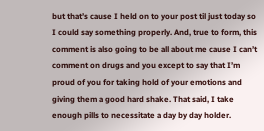but that’s cause I held on to your post til just today so I could say something properly. And, true to form, this comment is also going to be all about me cause I can’t comment on drugs and you except to say that I’m proud of you for taking hold of your emotions and giving them a good hard shake. That said, I take enough pills to necessitate a day by day holder.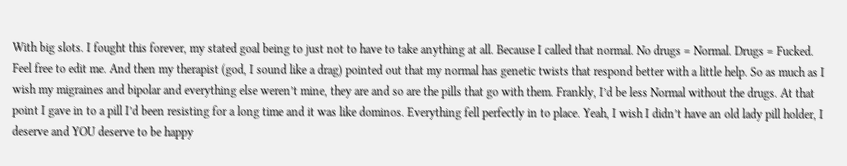With big slots. I fought this forever, my stated goal being to just not to have to take anything at all. Because I called that normal. No drugs = Normal. Drugs = Fucked. Feel free to edit me. And then my therapist (god, I sound like a drag) pointed out that my normal has genetic twists that respond better with a little help. So as much as I wish my migraines and bipolar and everything else weren’t mine, they are and so are the pills that go with them. Frankly, I’d be less Normal without the drugs. At that point I gave in to a pill I’d been resisting for a long time and it was like dominos. Everything fell perfectly in to place. Yeah, I wish I didn’t have an old lady pill holder, I deserve and YOU deserve to be happy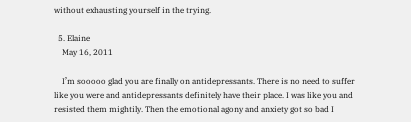without exhausting yourself in the trying.

  5. Elaine
    May 16, 2011

    I’m sooooo glad you are finally on antidepressants. There is no need to suffer like you were and antidepressants definitely have their place. I was like you and resisted them mightily. Then the emotional agony and anxiety got so bad I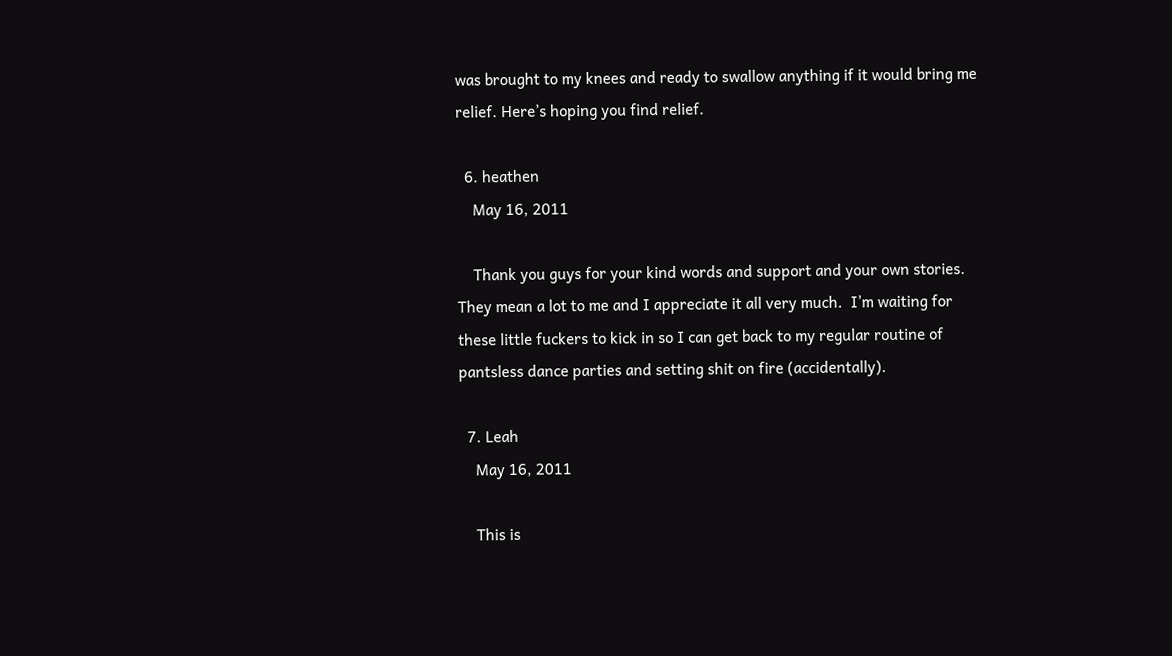was brought to my knees and ready to swallow anything if it would bring me relief. Here’s hoping you find relief.

  6. heathen
    May 16, 2011

    Thank you guys for your kind words and support and your own stories. They mean a lot to me and I appreciate it all very much.  I’m waiting for these little fuckers to kick in so I can get back to my regular routine of pantsless dance parties and setting shit on fire (accidentally).

  7. Leah
    May 16, 2011

    This is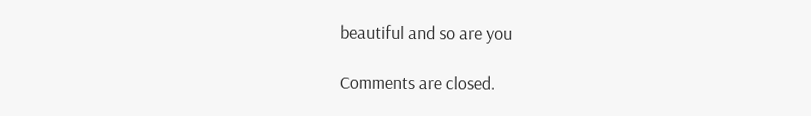beautiful and so are you

Comments are closed.